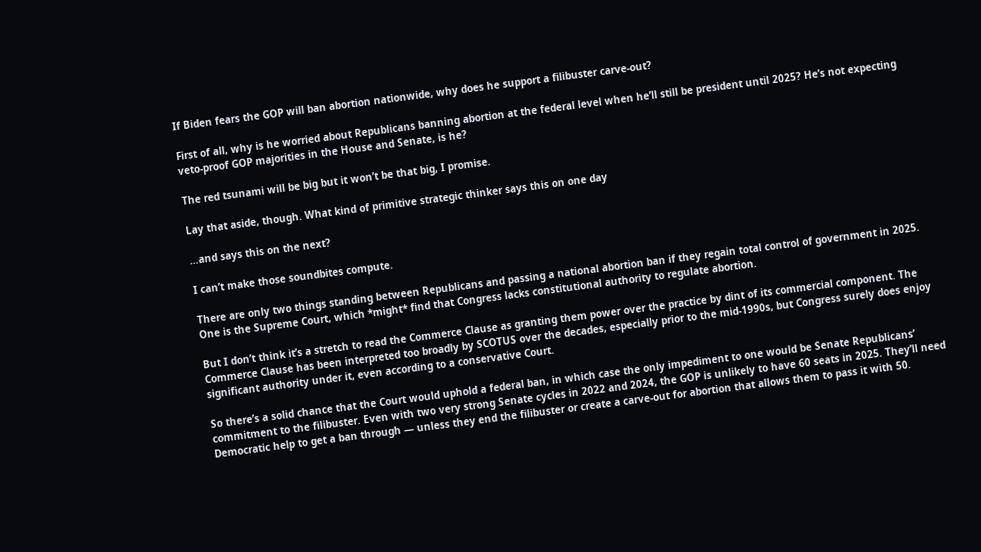If Biden fears the GOP will ban abortion nationwide, why does he support a filibuster carve-out?

First of all, why is he worried about Republicans banning abortion at the federal level when he’ll still be president until 2025? He’s not expecting veto-proof GOP majorities in the House and Senate, is he?

The red tsunami will be big but it won’t be that big, I promise.

Lay that aside, though. What kind of primitive strategic thinker says this on one day

…and says this on the next?

I can’t make those soundbites compute.

There are only two things standing between Republicans and passing a national abortion ban if they regain total control of government in 2025. One is the Supreme Court, which *might* find that Congress lacks constitutional authority to regulate abortion.

But I don’t think it’s a stretch to read the Commerce Clause as granting them power over the practice by dint of its commercial component. The Commerce Clause has been interpreted too broadly by SCOTUS over the decades, especially prior to the mid-1990s, but Congress surely does enjoy significant authority under it, even according to a conservative Court.

So there’s a solid chance that the Court would uphold a federal ban, in which case the only impediment to one would be Senate Republicans’ commitment to the filibuster. Even with two very strong Senate cycles in 2022 and 2024, the GOP is unlikely to have 60 seats in 2025. They’ll need Democratic help to get a ban through — unless they end the filibuster or create a carve-out for abortion that allows them to pass it with 50.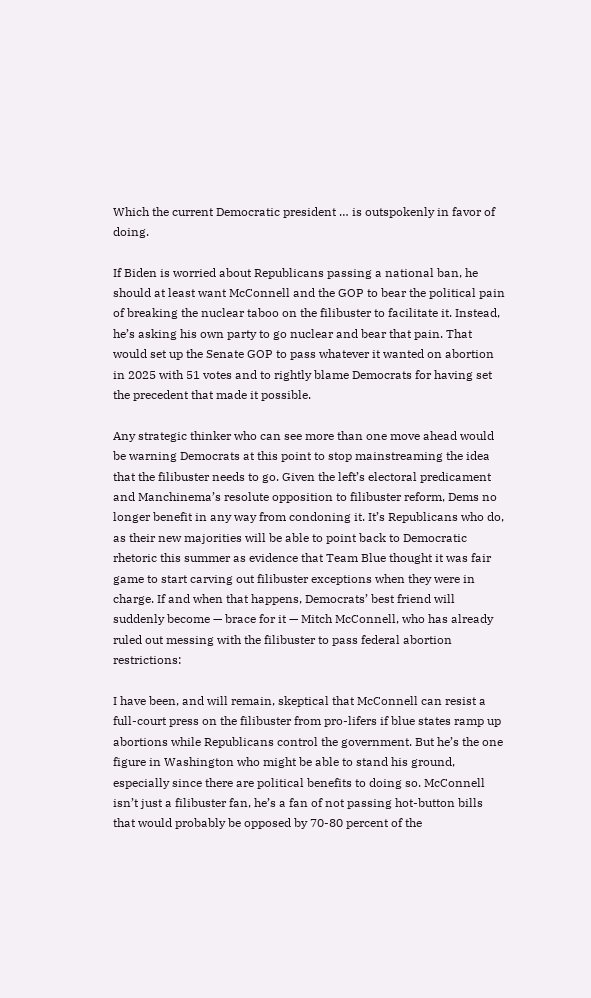Which the current Democratic president … is outspokenly in favor of doing.

If Biden is worried about Republicans passing a national ban, he should at least want McConnell and the GOP to bear the political pain of breaking the nuclear taboo on the filibuster to facilitate it. Instead, he’s asking his own party to go nuclear and bear that pain. That would set up the Senate GOP to pass whatever it wanted on abortion in 2025 with 51 votes and to rightly blame Democrats for having set the precedent that made it possible.

Any strategic thinker who can see more than one move ahead would be warning Democrats at this point to stop mainstreaming the idea that the filibuster needs to go. Given the left’s electoral predicament and Manchinema’s resolute opposition to filibuster reform, Dems no longer benefit in any way from condoning it. It’s Republicans who do, as their new majorities will be able to point back to Democratic rhetoric this summer as evidence that Team Blue thought it was fair game to start carving out filibuster exceptions when they were in charge. If and when that happens, Democrats’ best friend will suddenly become — brace for it — Mitch McConnell, who has already ruled out messing with the filibuster to pass federal abortion restrictions:

I have been, and will remain, skeptical that McConnell can resist a full-court press on the filibuster from pro-lifers if blue states ramp up abortions while Republicans control the government. But he’s the one figure in Washington who might be able to stand his ground, especially since there are political benefits to doing so. McConnell isn’t just a filibuster fan, he’s a fan of not passing hot-button bills that would probably be opposed by 70-80 percent of the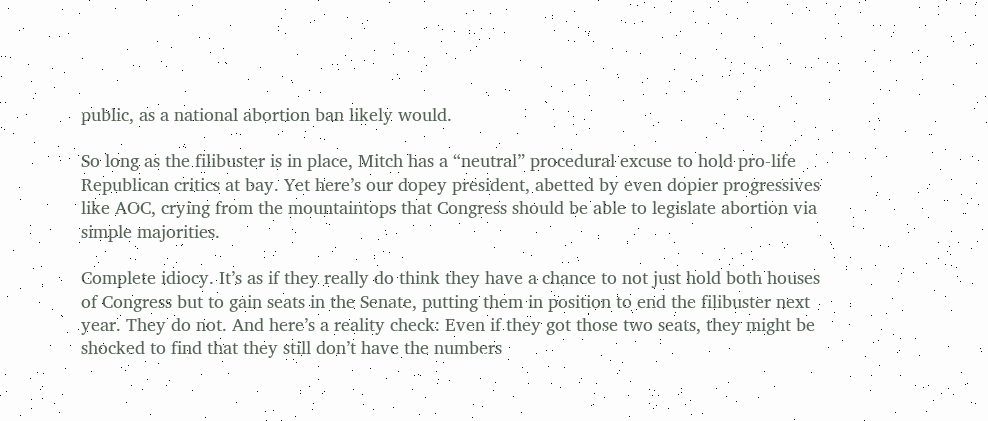public, as a national abortion ban likely would.

So long as the filibuster is in place, Mitch has a “neutral” procedural excuse to hold pro-life Republican critics at bay. Yet here’s our dopey president, abetted by even dopier progressives like AOC, crying from the mountaintops that Congress should be able to legislate abortion via simple majorities.

Complete idiocy. It’s as if they really do think they have a chance to not just hold both houses of Congress but to gain seats in the Senate, putting them in position to end the filibuster next year. They do not. And here’s a reality check: Even if they got those two seats, they might be shocked to find that they still don’t have the numbers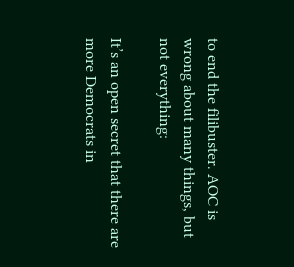to end the filibuster. AOC is wrong about many things, but not everything:

It’s an open secret that there are more Democrats in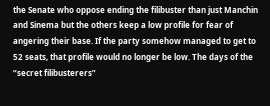the Senate who oppose ending the filibuster than just Manchin and Sinema but the others keep a low profile for fear of angering their base. If the party somehow managed to get to 52 seats, that profile would no longer be low. The days of the “secret filibusterers”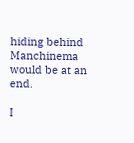hiding behind Manchinema would be at an end.

I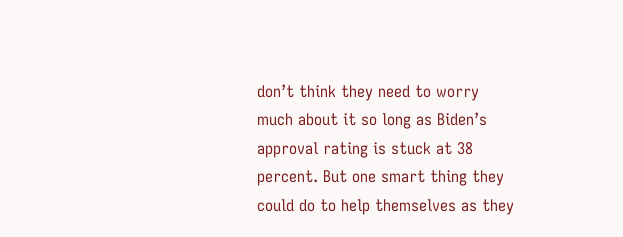don’t think they need to worry much about it so long as Biden’s approval rating is stuck at 38 percent. But one smart thing they could do to help themselves as they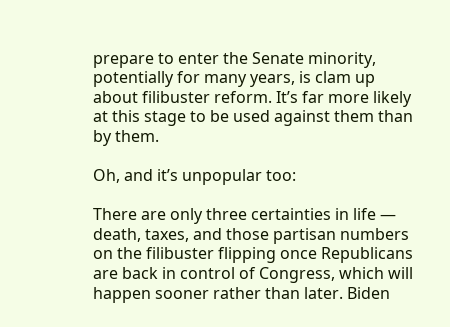prepare to enter the Senate minority, potentially for many years, is clam up about filibuster reform. It’s far more likely at this stage to be used against them than by them.

Oh, and it’s unpopular too:

There are only three certainties in life — death, taxes, and those partisan numbers on the filibuster flipping once Republicans are back in control of Congress, which will happen sooner rather than later. Biden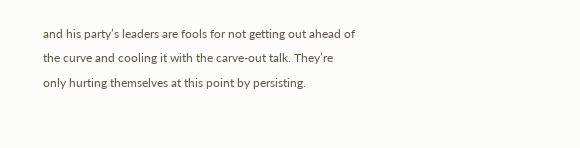and his party’s leaders are fools for not getting out ahead of the curve and cooling it with the carve-out talk. They’re only hurting themselves at this point by persisting.